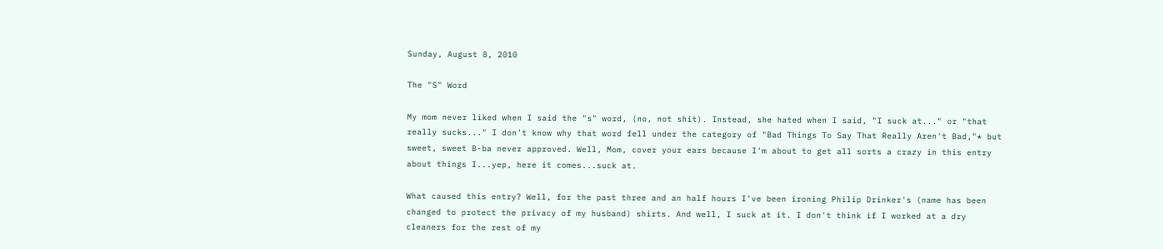Sunday, August 8, 2010

The "S" Word

My mom never liked when I said the "s" word, (no, not shit). Instead, she hated when I said, "I suck at..." or "that really sucks..." I don't know why that word fell under the category of "Bad Things To Say That Really Aren't Bad,"* but sweet, sweet B-ba never approved. Well, Mom, cover your ears because I'm about to get all sorts a crazy in this entry about things I...yep, here it comes...suck at.

What caused this entry? Well, for the past three and an half hours I've been ironing Philip Drinker's (name has been changed to protect the privacy of my husband) shirts. And well, I suck at it. I don't think if I worked at a dry cleaners for the rest of my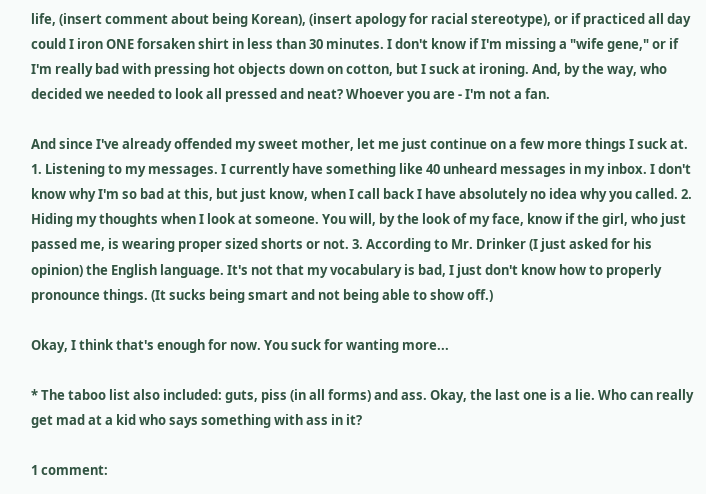life, (insert comment about being Korean), (insert apology for racial stereotype), or if practiced all day could I iron ONE forsaken shirt in less than 30 minutes. I don't know if I'm missing a "wife gene," or if I'm really bad with pressing hot objects down on cotton, but I suck at ironing. And, by the way, who decided we needed to look all pressed and neat? Whoever you are - I'm not a fan.

And since I've already offended my sweet mother, let me just continue on a few more things I suck at. 1. Listening to my messages. I currently have something like 40 unheard messages in my inbox. I don't know why I'm so bad at this, but just know, when I call back I have absolutely no idea why you called. 2. Hiding my thoughts when I look at someone. You will, by the look of my face, know if the girl, who just passed me, is wearing proper sized shorts or not. 3. According to Mr. Drinker (I just asked for his opinion) the English language. It's not that my vocabulary is bad, I just don't know how to properly pronounce things. (It sucks being smart and not being able to show off.)

Okay, I think that's enough for now. You suck for wanting more...

* The taboo list also included: guts, piss (in all forms) and ass. Okay, the last one is a lie. Who can really get mad at a kid who says something with ass in it?

1 comment: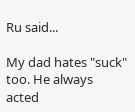Ru said...

My dad hates "suck" too. He always acted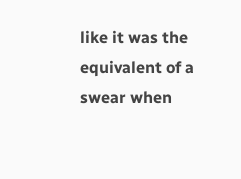like it was the equivalent of a swear when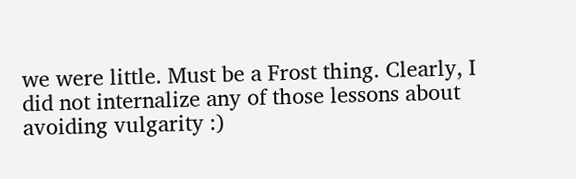we were little. Must be a Frost thing. Clearly, I did not internalize any of those lessons about avoiding vulgarity :)